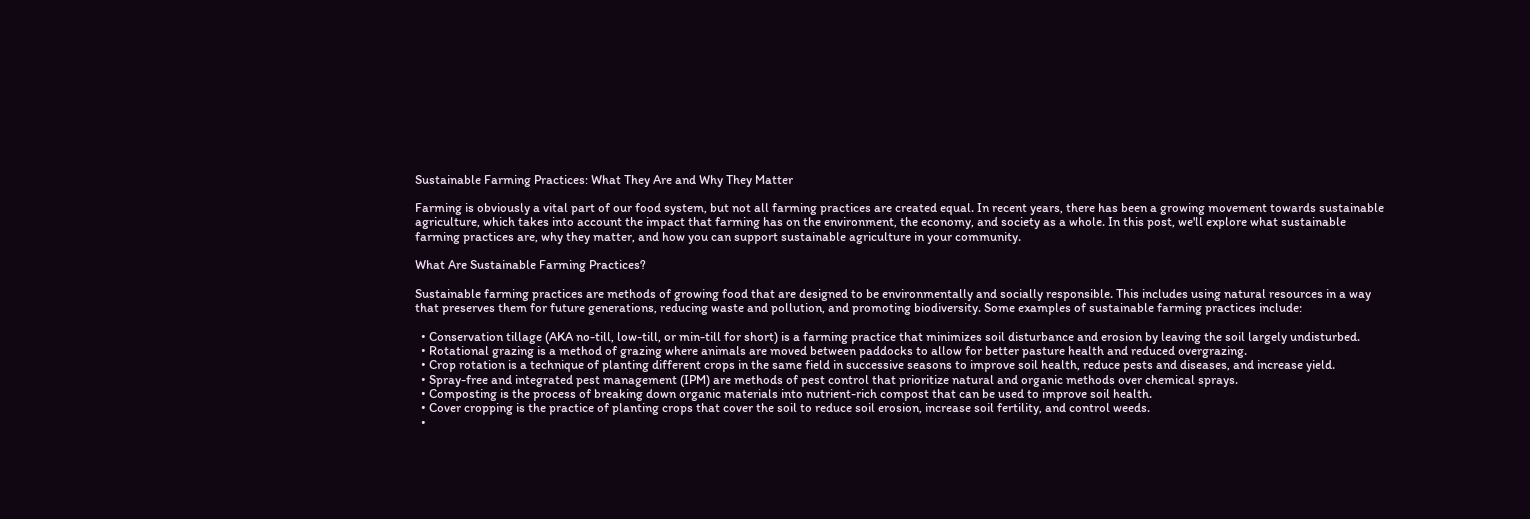Sustainable Farming Practices: What They Are and Why They Matter

Farming is obviously a vital part of our food system, but not all farming practices are created equal. In recent years, there has been a growing movement towards sustainable agriculture, which takes into account the impact that farming has on the environment, the economy, and society as a whole. In this post, we'll explore what sustainable farming practices are, why they matter, and how you can support sustainable agriculture in your community.

What Are Sustainable Farming Practices?

Sustainable farming practices are methods of growing food that are designed to be environmentally and socially responsible. This includes using natural resources in a way that preserves them for future generations, reducing waste and pollution, and promoting biodiversity. Some examples of sustainable farming practices include:

  • Conservation tillage (AKA no-till, low-till, or min-till for short) is a farming practice that minimizes soil disturbance and erosion by leaving the soil largely undisturbed.
  • Rotational grazing is a method of grazing where animals are moved between paddocks to allow for better pasture health and reduced overgrazing.
  • Crop rotation is a technique of planting different crops in the same field in successive seasons to improve soil health, reduce pests and diseases, and increase yield.
  • Spray-free and integrated pest management (IPM) are methods of pest control that prioritize natural and organic methods over chemical sprays.
  • Composting is the process of breaking down organic materials into nutrient-rich compost that can be used to improve soil health.
  • Cover cropping is the practice of planting crops that cover the soil to reduce soil erosion, increase soil fertility, and control weeds.
  •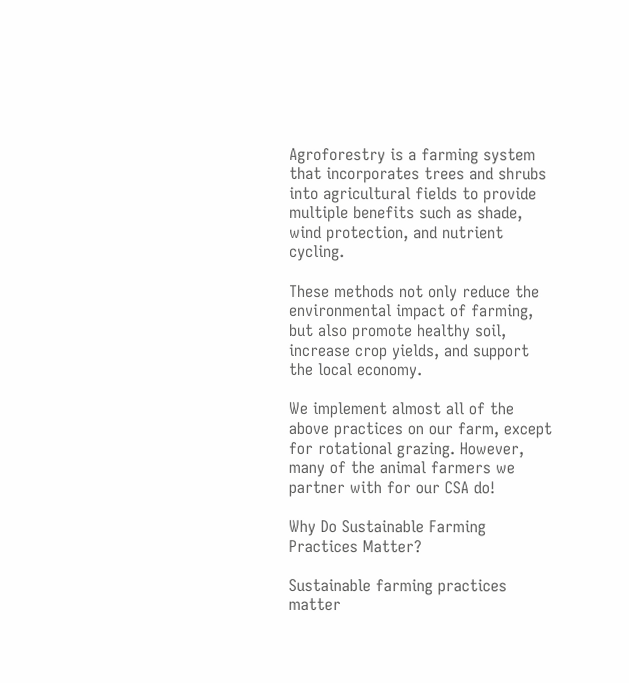Agroforestry is a farming system that incorporates trees and shrubs into agricultural fields to provide multiple benefits such as shade, wind protection, and nutrient cycling.

These methods not only reduce the environmental impact of farming, but also promote healthy soil, increase crop yields, and support the local economy.

We implement almost all of the above practices on our farm, except for rotational grazing. However, many of the animal farmers we partner with for our CSA do!

Why Do Sustainable Farming Practices Matter?

Sustainable farming practices matter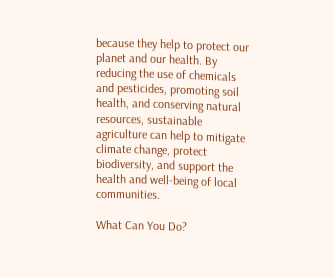because they help to protect our planet and our health. By reducing the use of chemicals and pesticides, promoting soil health, and conserving natural resources, sustainable agriculture can help to mitigate climate change, protect biodiversity, and support the health and well-being of local communities.

What Can You Do?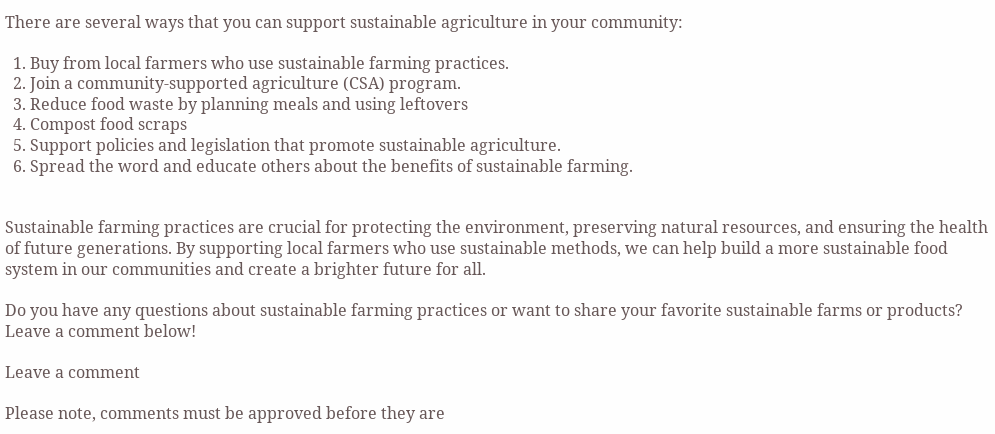There are several ways that you can support sustainable agriculture in your community:

  1. Buy from local farmers who use sustainable farming practices.
  2. Join a community-supported agriculture (CSA) program.
  3. Reduce food waste by planning meals and using leftovers
  4. Compost food scraps
  5. Support policies and legislation that promote sustainable agriculture.
  6. Spread the word and educate others about the benefits of sustainable farming.


Sustainable farming practices are crucial for protecting the environment, preserving natural resources, and ensuring the health of future generations. By supporting local farmers who use sustainable methods, we can help build a more sustainable food system in our communities and create a brighter future for all.

Do you have any questions about sustainable farming practices or want to share your favorite sustainable farms or products? Leave a comment below!

Leave a comment

Please note, comments must be approved before they are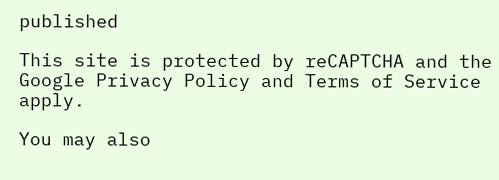published

This site is protected by reCAPTCHA and the Google Privacy Policy and Terms of Service apply.

You may also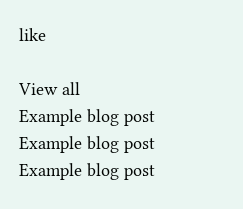like

View all
Example blog post
Example blog post
Example blog post